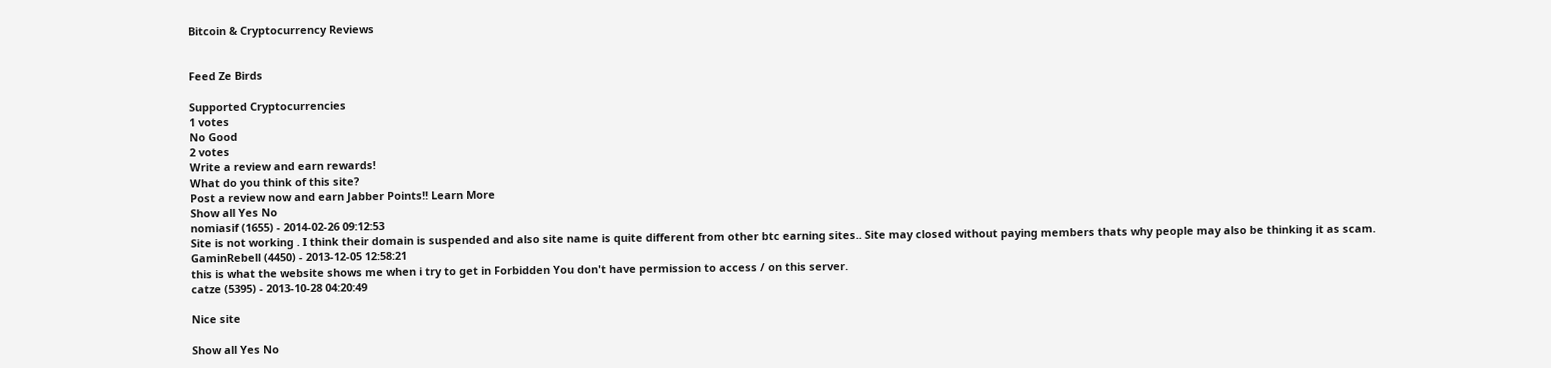Bitcoin & Cryptocurrency Reviews


Feed Ze Birds

Supported Cryptocurrencies
1 votes
No Good
2 votes
Write a review and earn rewards!
What do you think of this site?
Post a review now and earn Jabber Points!! Learn More
Show all Yes No
nomiasif (1655) - 2014-02-26 09:12:53
Site is not working . I think their domain is suspended and also site name is quite different from other btc earning sites.. Site may closed without paying members thats why people may also be thinking it as scam.
GaminRebell (4450) - 2013-12-05 12:58:21
this is what the website shows me when i try to get in Forbidden You don't have permission to access / on this server.
catze (5395) - 2013-10-28 04:20:49

Nice site

Show all Yes No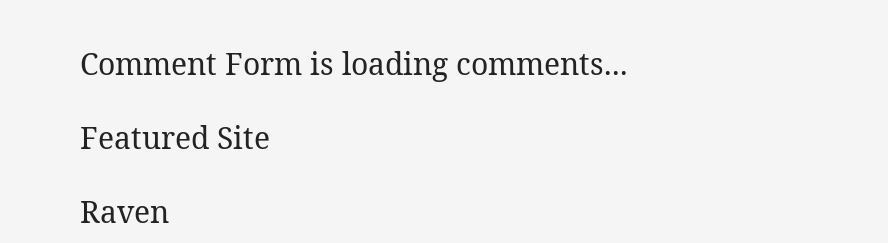Comment Form is loading comments...

Featured Site

Raven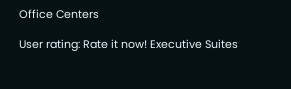Office Centers

User rating: Rate it now! Executive Suites